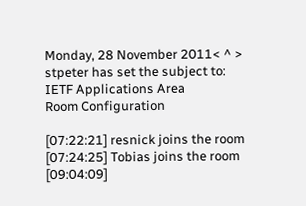Monday, 28 November 2011< ^ >
stpeter has set the subject to: IETF Applications Area
Room Configuration

[07:22:21] resnick joins the room
[07:24:25] Tobias joins the room
[09:04:09]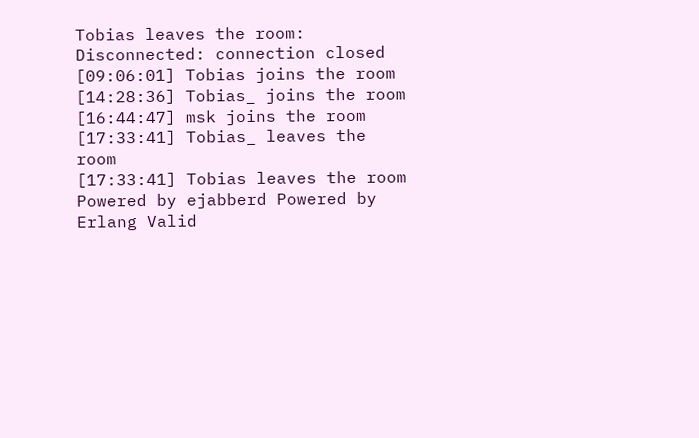Tobias leaves the room: Disconnected: connection closed
[09:06:01] Tobias joins the room
[14:28:36] Tobias_ joins the room
[16:44:47] msk joins the room
[17:33:41] Tobias_ leaves the room
[17:33:41] Tobias leaves the room
Powered by ejabberd Powered by Erlang Valid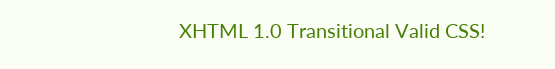XHTML 1.0 Transitional Valid CSS!